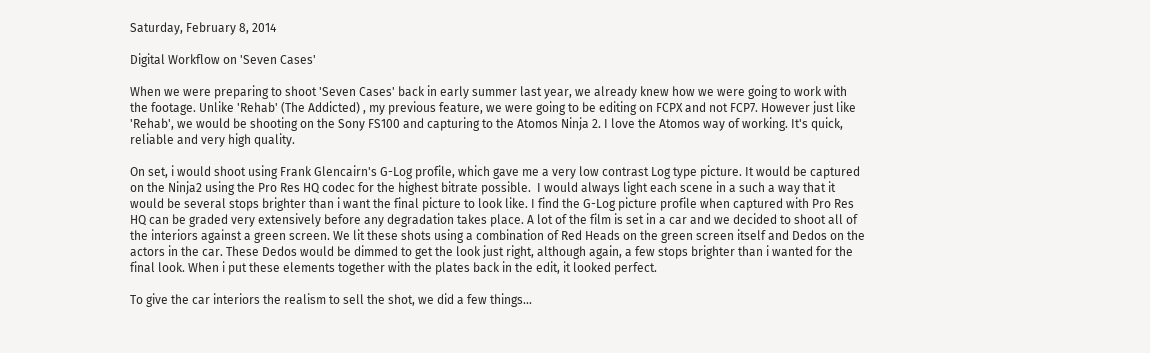Saturday, February 8, 2014

Digital Workflow on 'Seven Cases'

When we were preparing to shoot 'Seven Cases' back in early summer last year, we already knew how we were going to work with the footage. Unlike 'Rehab' (The Addicted) , my previous feature, we were going to be editing on FCPX and not FCP7. However just like 'Rehab', we would be shooting on the Sony FS100 and capturing to the Atomos Ninja 2. I love the Atomos way of working. It's quick, reliable and very high quality.

On set, i would shoot using Frank Glencairn's G-Log profile, which gave me a very low contrast Log type picture. It would be captured on the Ninja2 using the Pro Res HQ codec for the highest bitrate possible.  I would always light each scene in a such a way that it would be several stops brighter than i want the final picture to look like. I find the G-Log picture profile when captured with Pro Res HQ can be graded very extensively before any degradation takes place. A lot of the film is set in a car and we decided to shoot all of the interiors against a green screen. We lit these shots using a combination of Red Heads on the green screen itself and Dedos on the actors in the car. These Dedos would be dimmed to get the look just right, although again, a few stops brighter than i wanted for the final look. When i put these elements together with the plates back in the edit, it looked perfect.

To give the car interiors the realism to sell the shot, we did a few things...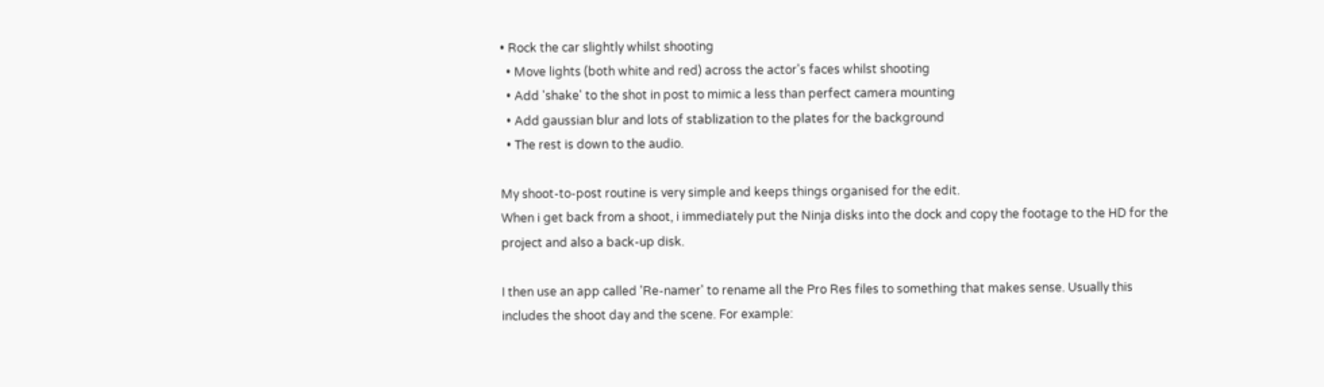• Rock the car slightly whilst shooting
  • Move lights (both white and red) across the actor's faces whilst shooting
  • Add 'shake' to the shot in post to mimic a less than perfect camera mounting
  • Add gaussian blur and lots of stablization to the plates for the background
  • The rest is down to the audio.

My shoot-to-post routine is very simple and keeps things organised for the edit.
When i get back from a shoot, i immediately put the Ninja disks into the dock and copy the footage to the HD for the project and also a back-up disk.

I then use an app called 'Re-namer' to rename all the Pro Res files to something that makes sense. Usually this includes the shoot day and the scene. For example: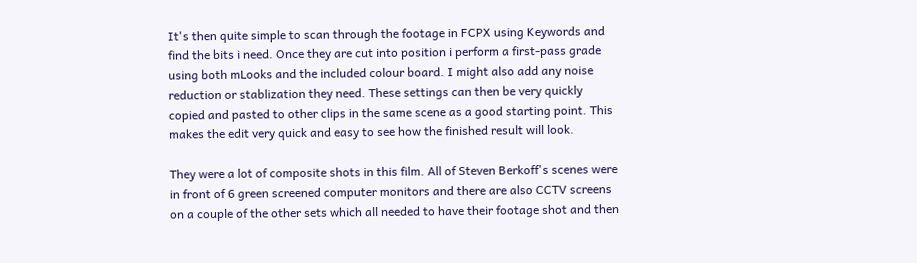It's then quite simple to scan through the footage in FCPX using Keywords and find the bits i need. Once they are cut into position i perform a first-pass grade using both mLooks and the included colour board. I might also add any noise reduction or stablization they need. These settings can then be very quickly copied and pasted to other clips in the same scene as a good starting point. This makes the edit very quick and easy to see how the finished result will look.

They were a lot of composite shots in this film. All of Steven Berkoff's scenes were in front of 6 green screened computer monitors and there are also CCTV screens on a couple of the other sets which all needed to have their footage shot and then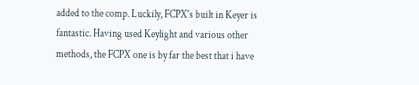added to the comp. Luckily, FCPX's built in Keyer is fantastic. Having used Keylight and various other methods, the FCPX one is by far the best that i have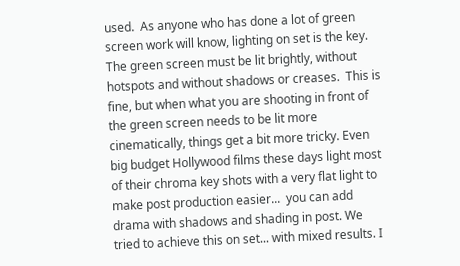used.  As anyone who has done a lot of green screen work will know, lighting on set is the key. The green screen must be lit brightly, without hotspots and without shadows or creases.  This is fine, but when what you are shooting in front of the green screen needs to be lit more cinematically, things get a bit more tricky. Even big budget Hollywood films these days light most of their chroma key shots with a very flat light to make post production easier...  you can add drama with shadows and shading in post. We tried to achieve this on set... with mixed results. I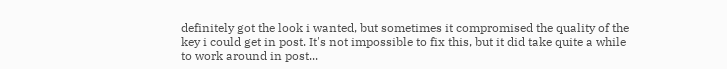definitely got the look i wanted, but sometimes it compromised the quality of the key i could get in post. It's not impossible to fix this, but it did take quite a while to work around in post...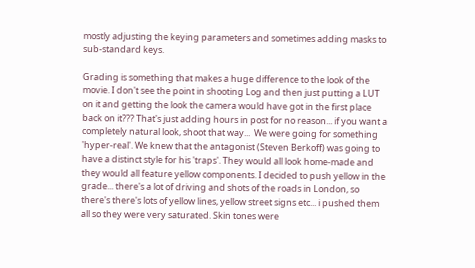mostly adjusting the keying parameters and sometimes adding masks to sub-standard keys.

Grading is something that makes a huge difference to the look of the movie. I don't see the point in shooting Log and then just putting a LUT on it and getting the look the camera would have got in the first place back on it??? That's just adding hours in post for no reason... if you want a completely natural look, shoot that way...  We were going for something 'hyper-real'. We knew that the antagonist (Steven Berkoff) was going to have a distinct style for his 'traps'. They would all look home-made and they would all feature yellow components. I decided to push yellow in the grade... there's a lot of driving and shots of the roads in London, so there's there's lots of yellow lines, yellow street signs etc... i pushed them all so they were very saturated. Skin tones were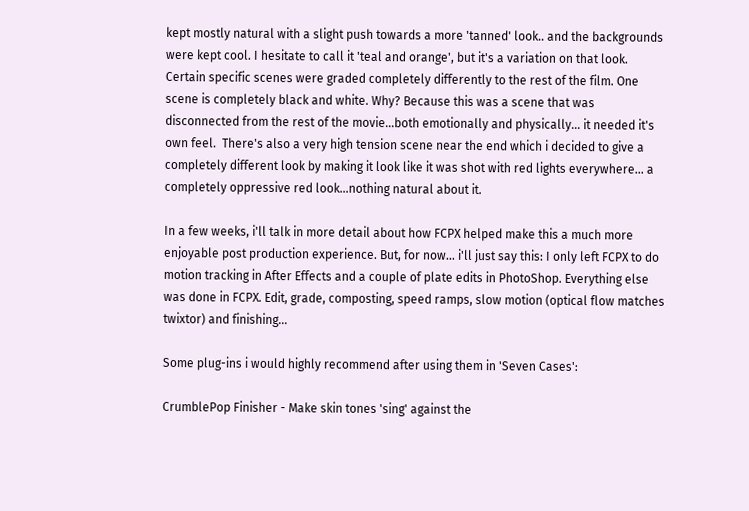kept mostly natural with a slight push towards a more 'tanned' look.. and the backgrounds were kept cool. I hesitate to call it 'teal and orange', but it's a variation on that look.  Certain specific scenes were graded completely differently to the rest of the film. One scene is completely black and white. Why? Because this was a scene that was disconnected from the rest of the movie...both emotionally and physically... it needed it's own feel.  There's also a very high tension scene near the end which i decided to give a completely different look by making it look like it was shot with red lights everywhere... a completely oppressive red look...nothing natural about it.

In a few weeks, i'll talk in more detail about how FCPX helped make this a much more enjoyable post production experience. But, for now... i'll just say this: I only left FCPX to do motion tracking in After Effects and a couple of plate edits in PhotoShop. Everything else was done in FCPX. Edit, grade, composting, speed ramps, slow motion (optical flow matches twixtor) and finishing...

Some plug-ins i would highly recommend after using them in 'Seven Cases':

CrumblePop Finisher - Make skin tones 'sing' against the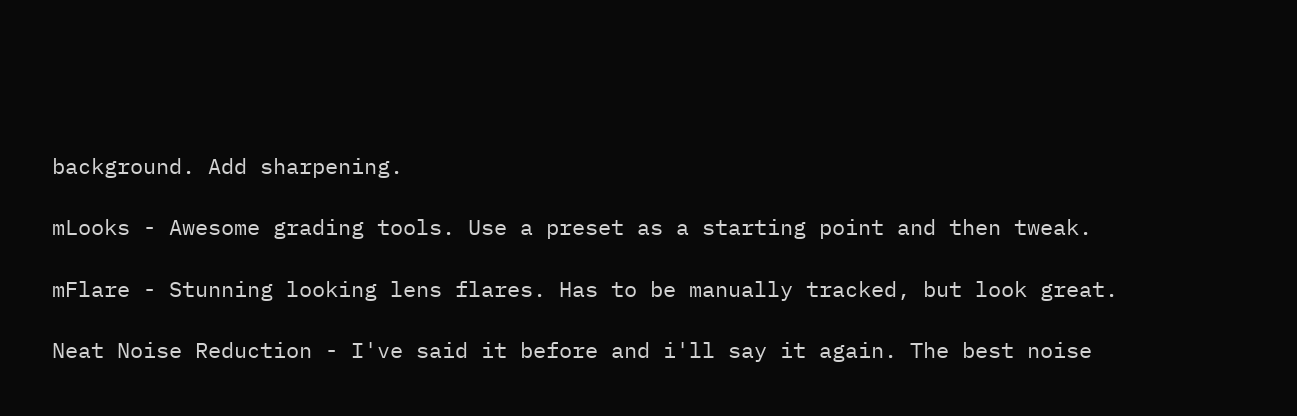background. Add sharpening.

mLooks - Awesome grading tools. Use a preset as a starting point and then tweak.

mFlare - Stunning looking lens flares. Has to be manually tracked, but look great.

Neat Noise Reduction - I've said it before and i'll say it again. The best noise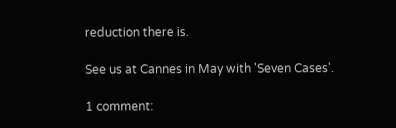reduction there is.

See us at Cannes in May with 'Seven Cases'.

1 comment: